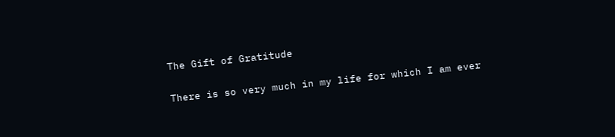The Gift of Gratitude

There is so very much in my life for which I am ever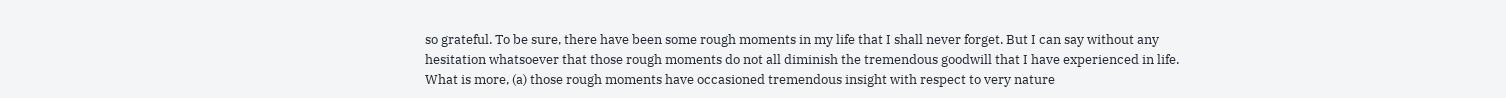so grateful. To be sure, there have been some rough moments in my life that I shall never forget. But I can say without any hesitation whatsoever that those rough moments do not all diminish the tremendous goodwill that I have experienced in life. What is more, (a) those rough moments have occasioned tremendous insight with respect to very nature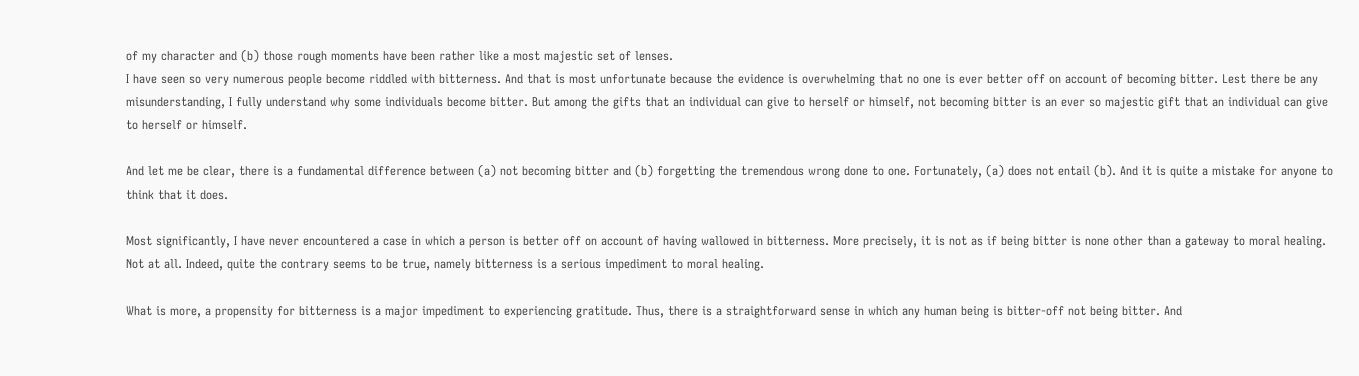of my character and (b) those rough moments have been rather like a most majestic set of lenses.
I have seen so very numerous people become riddled with bitterness. And that is most unfortunate because the evidence is overwhelming that no one is ever better off on account of becoming bitter. Lest there be any misunderstanding, I fully understand why some individuals become bitter. But among the gifts that an individual can give to herself or himself, not becoming bitter is an ever so majestic gift that an individual can give to herself or himself.

And let me be clear, there is a fundamental difference between (a) not becoming bitter and (b) forgetting the tremendous wrong done to one. Fortunately, (a) does not entail (b). And it is quite a mistake for anyone to think that it does.

Most significantly, I have never encountered a case in which a person is better off on account of having wallowed in bitterness. More precisely, it is not as if being bitter is none other than a gateway to moral healing. Not at all. Indeed, quite the contrary seems to be true, namely bitterness is a serious impediment to moral healing.

What is more, a propensity for bitterness is a major impediment to experiencing gratitude. Thus, there is a straightforward sense in which any human being is bitter-off not being bitter. And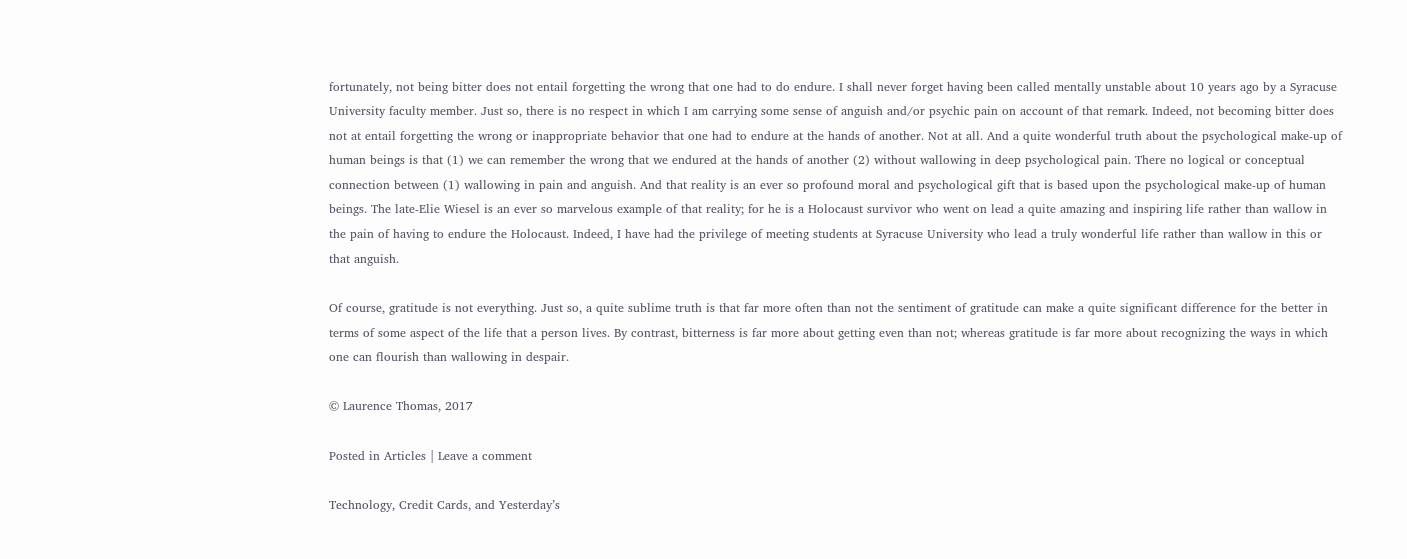fortunately, not being bitter does not entail forgetting the wrong that one had to do endure. I shall never forget having been called mentally unstable about 10 years ago by a Syracuse University faculty member. Just so, there is no respect in which I am carrying some sense of anguish and/or psychic pain on account of that remark. Indeed, not becoming bitter does not at entail forgetting the wrong or inappropriate behavior that one had to endure at the hands of another. Not at all. And a quite wonderful truth about the psychological make-up of human beings is that (1) we can remember the wrong that we endured at the hands of another (2) without wallowing in deep psychological pain. There no logical or conceptual connection between (1) wallowing in pain and anguish. And that reality is an ever so profound moral and psychological gift that is based upon the psychological make-up of human beings. The late-Elie Wiesel is an ever so marvelous example of that reality; for he is a Holocaust survivor who went on lead a quite amazing and inspiring life rather than wallow in the pain of having to endure the Holocaust. Indeed, I have had the privilege of meeting students at Syracuse University who lead a truly wonderful life rather than wallow in this or that anguish.

Of course, gratitude is not everything. Just so, a quite sublime truth is that far more often than not the sentiment of gratitude can make a quite significant difference for the better in terms of some aspect of the life that a person lives. By contrast, bitterness is far more about getting even than not; whereas gratitude is far more about recognizing the ways in which one can flourish than wallowing in despair.

© Laurence Thomas, 2017

Posted in Articles | Leave a comment

Technology, Credit Cards, and Yesterday’s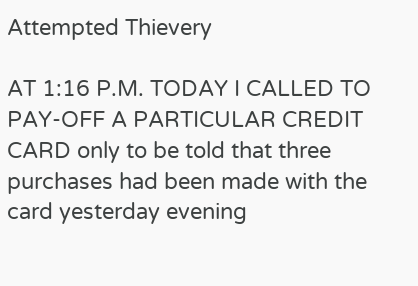Attempted Thievery

AT 1:16 P.M. TODAY I CALLED TO PAY-OFF A PARTICULAR CREDIT CARD only to be told that three purchases had been made with the card yesterday evening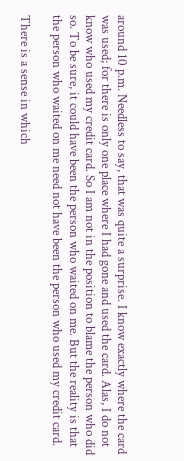around 10 p.m. Needless to say, that was quite a surprise. I know exactly where the card was used; for there is only one place where I had gone and used the card. Alas, I do not know who used my credit card. So I am not in the position to blame the person who did so. To be sure, it could have been the person who waited on me. But the reality is that the person who waited on me need not have been the person who used my credit card.

There is a sense in which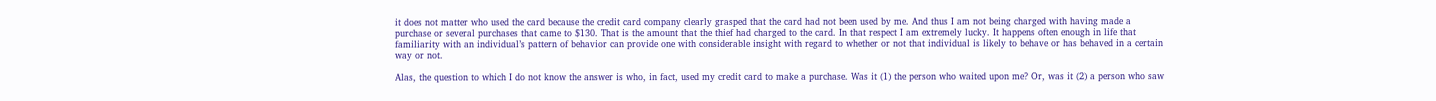it does not matter who used the card because the credit card company clearly grasped that the card had not been used by me. And thus I am not being charged with having made a purchase or several purchases that came to $130. That is the amount that the thief had charged to the card. In that respect I am extremely lucky. It happens often enough in life that familiarity with an individual’s pattern of behavior can provide one with considerable insight with regard to whether or not that individual is likely to behave or has behaved in a certain way or not.

Alas, the question to which I do not know the answer is who, in fact, used my credit card to make a purchase. Was it (1) the person who waited upon me? Or, was it (2) a person who saw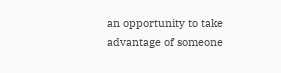an opportunity to take advantage of someone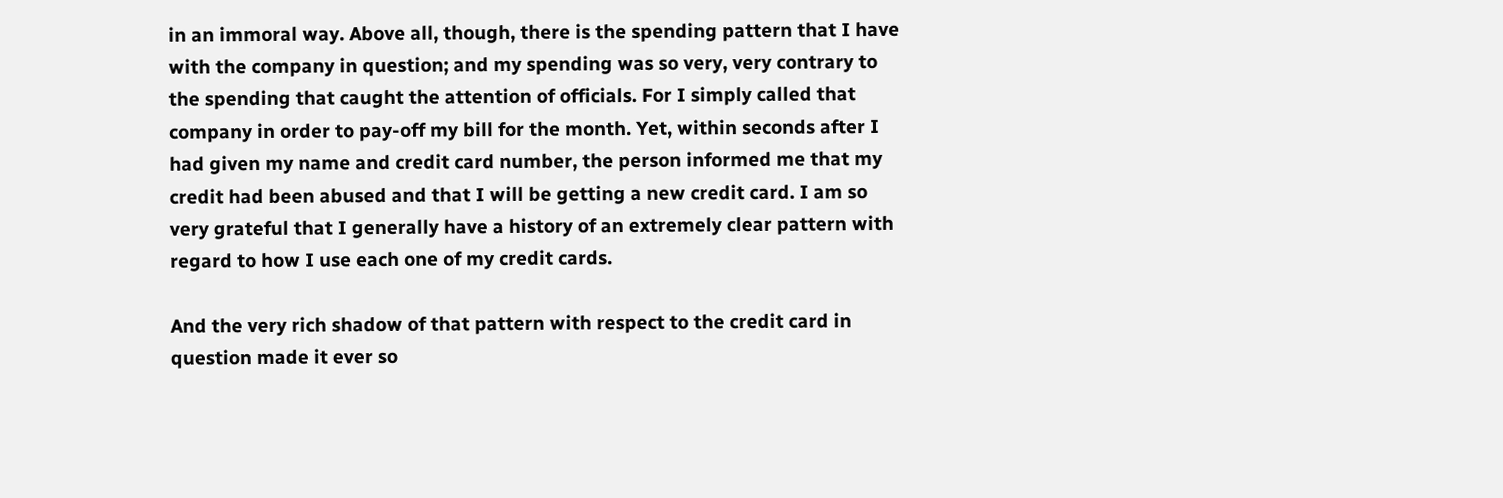in an immoral way. Above all, though, there is the spending pattern that I have with the company in question; and my spending was so very, very contrary to the spending that caught the attention of officials. For I simply called that company in order to pay-off my bill for the month. Yet, within seconds after I had given my name and credit card number, the person informed me that my credit had been abused and that I will be getting a new credit card. I am so very grateful that I generally have a history of an extremely clear pattern with regard to how I use each one of my credit cards.

And the very rich shadow of that pattern with respect to the credit card in question made it ever so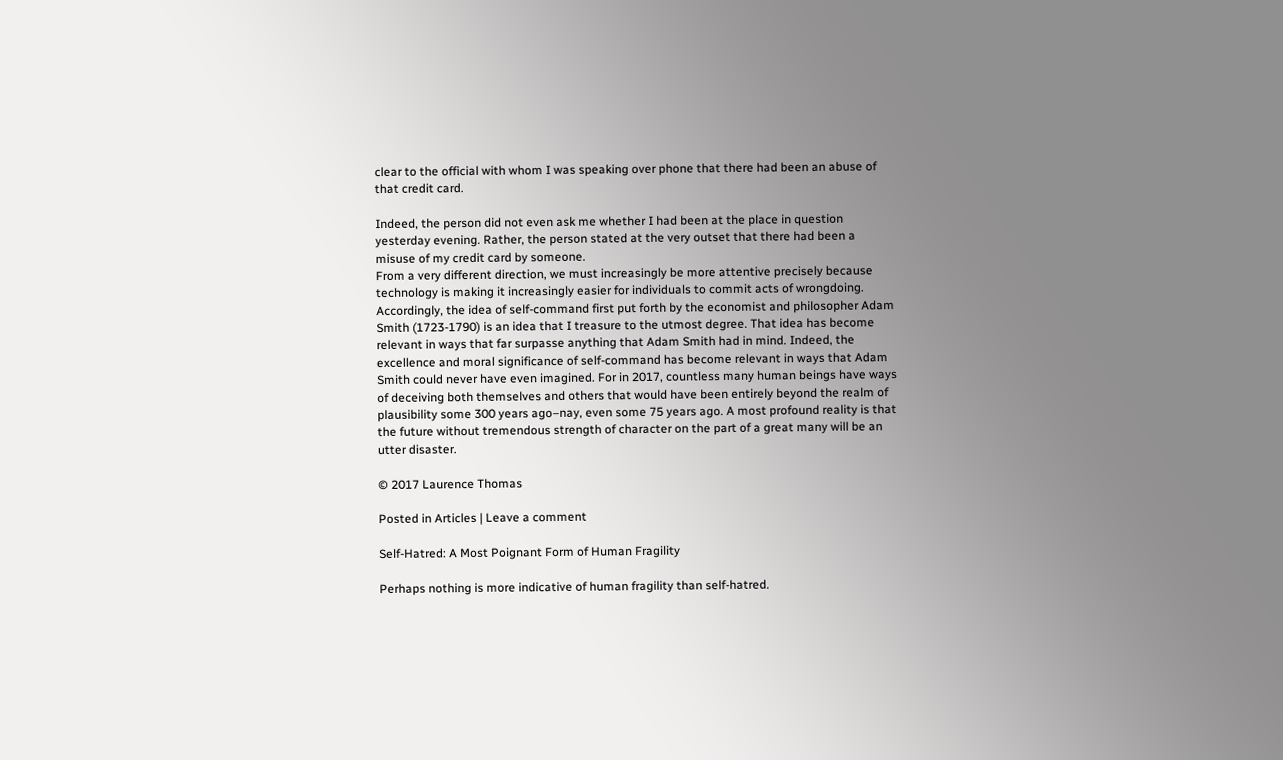clear to the official with whom I was speaking over phone that there had been an abuse of that credit card.

Indeed, the person did not even ask me whether I had been at the place in question yesterday evening. Rather, the person stated at the very outset that there had been a misuse of my credit card by someone.
From a very different direction, we must increasingly be more attentive precisely because technology is making it increasingly easier for individuals to commit acts of wrongdoing. Accordingly, the idea of self-command first put forth by the economist and philosopher Adam Smith (1723-1790) is an idea that I treasure to the utmost degree. That idea has become relevant in ways that far surpasse anything that Adam Smith had in mind. Indeed, the excellence and moral significance of self-command has become relevant in ways that Adam Smith could never have even imagined. For in 2017, countless many human beings have ways of deceiving both themselves and others that would have been entirely beyond the realm of plausibility some 300 years ago–nay, even some 75 years ago. A most profound reality is that the future without tremendous strength of character on the part of a great many will be an utter disaster.

© 2017 Laurence Thomas

Posted in Articles | Leave a comment

Self-Hatred: A Most Poignant Form of Human Fragility

Perhaps nothing is more indicative of human fragility than self-hatred.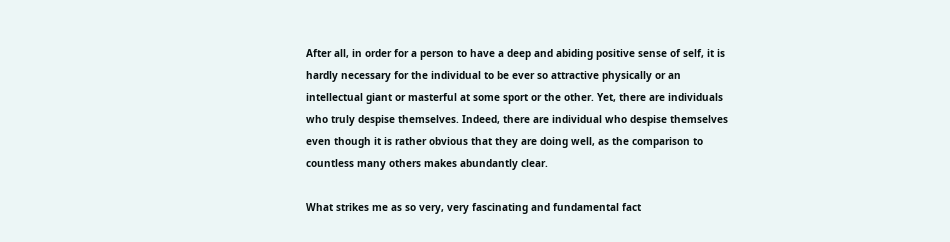After all, in order for a person to have a deep and abiding positive sense of self, it is hardly necessary for the individual to be ever so attractive physically or an intellectual giant or masterful at some sport or the other. Yet, there are individuals who truly despise themselves. Indeed, there are individual who despise themselves even though it is rather obvious that they are doing well, as the comparison to countless many others makes abundantly clear.

What strikes me as so very, very fascinating and fundamental fact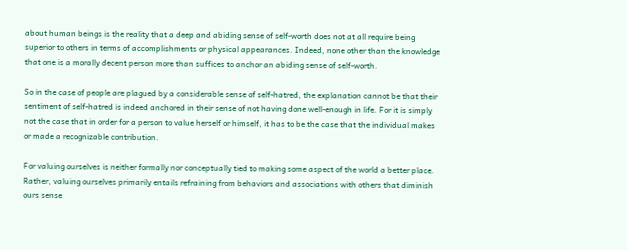about human beings is the reality that a deep and abiding sense of self-worth does not at all require being superior to others in terms of accomplishments or physical appearances. Indeed, none other than the knowledge that one is a morally decent person more than suffices to anchor an abiding sense of self-worth.

So in the case of people are plagued by a considerable sense of self-hatred, the explanation cannot be that their sentiment of self-hatred is indeed anchored in their sense of not having done well-enough in life. For it is simply not the case that in order for a person to value herself or himself, it has to be the case that the individual makes or made a recognizable contribution.

For valuing ourselves is neither formally nor conceptually tied to making some aspect of the world a better place. Rather, valuing ourselves primarily entails refraining from behaviors and associations with others that diminish ours sense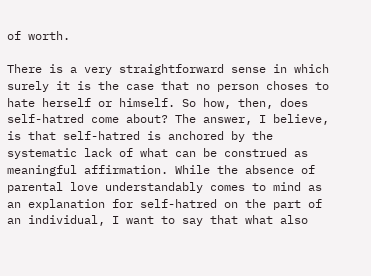of worth.

There is a very straightforward sense in which surely it is the case that no person choses to hate herself or himself. So how, then, does self-hatred come about? The answer, I believe, is that self-hatred is anchored by the systematic lack of what can be construed as meaningful affirmation. While the absence of parental love understandably comes to mind as an explanation for self-hatred on the part of an individual, I want to say that what also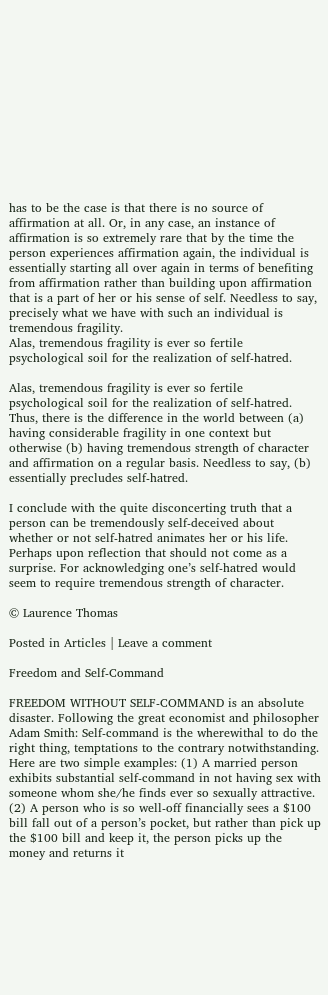has to be the case is that there is no source of affirmation at all. Or, in any case, an instance of affirmation is so extremely rare that by the time the person experiences affirmation again, the individual is essentially starting all over again in terms of benefiting from affirmation rather than building upon affirmation that is a part of her or his sense of self. Needless to say, precisely what we have with such an individual is tremendous fragility.
Alas, tremendous fragility is ever so fertile psychological soil for the realization of self-hatred.

Alas, tremendous fragility is ever so fertile psychological soil for the realization of self-hatred. Thus, there is the difference in the world between (a) having considerable fragility in one context but otherwise (b) having tremendous strength of character and affirmation on a regular basis. Needless to say, (b) essentially precludes self-hatred.

I conclude with the quite disconcerting truth that a person can be tremendously self-deceived about whether or not self-hatred animates her or his life. Perhaps upon reflection that should not come as a surprise. For acknowledging one’s self-hatred would seem to require tremendous strength of character.

© Laurence Thomas

Posted in Articles | Leave a comment

Freedom and Self-Command

FREEDOM WITHOUT SELF-COMMAND is an absolute disaster. Following the great economist and philosopher Adam Smith: Self-command is the wherewithal to do the right thing, temptations to the contrary notwithstanding. Here are two simple examples: (1) A married person exhibits substantial self-command in not having sex with someone whom she/he finds ever so sexually attractive. (2) A person who is so well-off financially sees a $100 bill fall out of a person’s pocket, but rather than pick up the $100 bill and keep it, the person picks up the money and returns it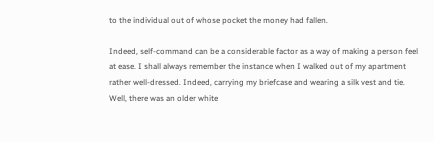to the individual out of whose pocket the money had fallen.

Indeed, self-command can be a considerable factor as a way of making a person feel at ease. I shall always remember the instance when I walked out of my apartment rather well-dressed. Indeed, carrying my briefcase and wearing a silk vest and tie. Well, there was an older white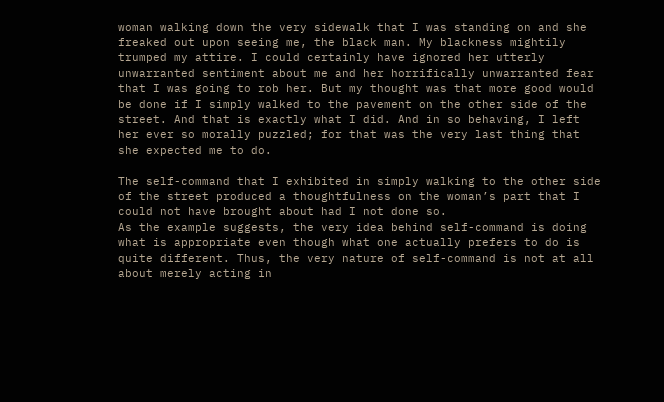woman walking down the very sidewalk that I was standing on and she freaked out upon seeing me, the black man. My blackness mightily trumped my attire. I could certainly have ignored her utterly unwarranted sentiment about me and her horrifically unwarranted fear that I was going to rob her. But my thought was that more good would be done if I simply walked to the pavement on the other side of the street. And that is exactly what I did. And in so behaving, I left her ever so morally puzzled; for that was the very last thing that she expected me to do.

The self-command that I exhibited in simply walking to the other side of the street produced a thoughtfulness on the woman’s part that I could not have brought about had I not done so.
As the example suggests, the very idea behind self-command is doing what is appropriate even though what one actually prefers to do is quite different. Thus, the very nature of self-command is not at all about merely acting in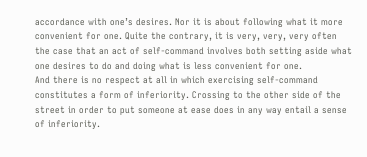accordance with one’s desires. Nor it is about following what it more convenient for one. Quite the contrary, it is very, very, very often the case that an act of self-command involves both setting aside what one desires to do and doing what is less convenient for one.
And there is no respect at all in which exercising self-command constitutes a form of inferiority. Crossing to the other side of the street in order to put someone at ease does in any way entail a sense of inferiority.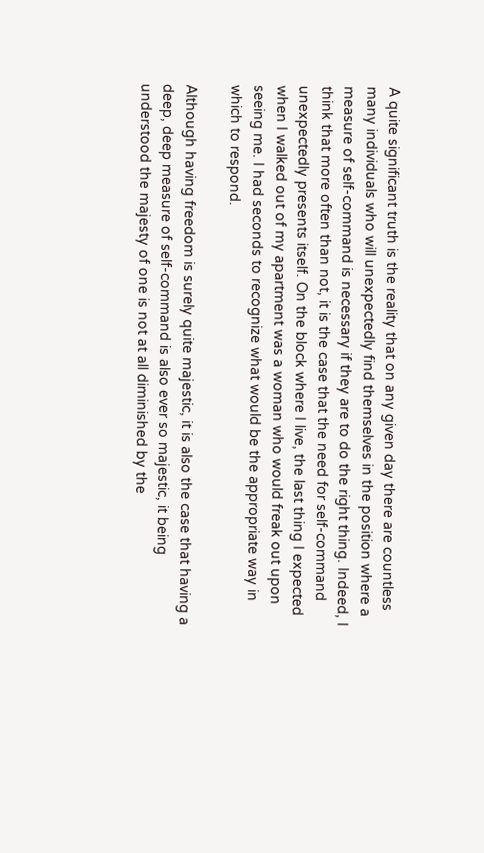A quite significant truth is the reality that on any given day there are countless many individuals who will unexpectedly find themselves in the position where a measure of self-command is necessary if they are to do the right thing. Indeed, I think that more often than not, it is the case that the need for self-command unexpectedly presents itself. On the block where I live, the last thing I expected when I walked out of my apartment was a woman who would freak out upon seeing me. I had seconds to recognize what would be the appropriate way in which to respond.

Although having freedom is surely quite majestic, it is also the case that having a deep, deep measure of self-command is also ever so majestic, it being understood the majesty of one is not at all diminished by the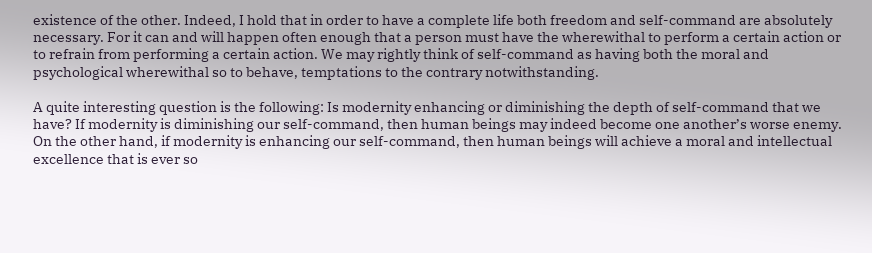existence of the other. Indeed, I hold that in order to have a complete life both freedom and self-command are absolutely necessary. For it can and will happen often enough that a person must have the wherewithal to perform a certain action or to refrain from performing a certain action. We may rightly think of self-command as having both the moral and psychological wherewithal so to behave, temptations to the contrary notwithstanding.

A quite interesting question is the following: Is modernity enhancing or diminishing the depth of self-command that we have? If modernity is diminishing our self-command, then human beings may indeed become one another’s worse enemy. On the other hand, if modernity is enhancing our self-command, then human beings will achieve a moral and intellectual excellence that is ever so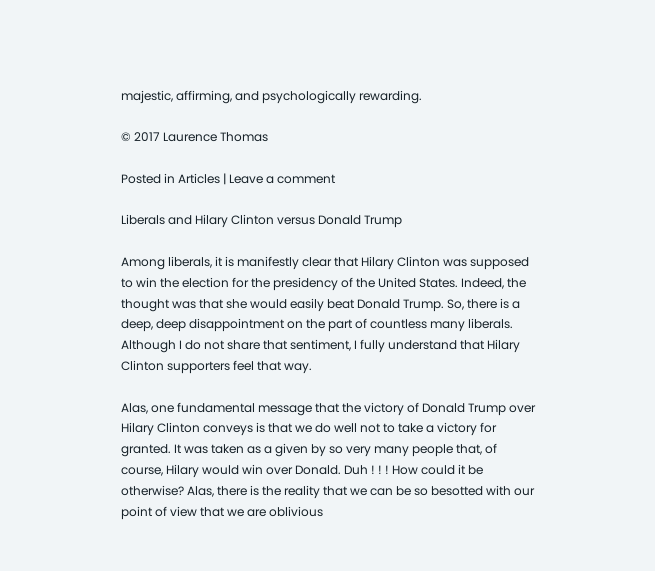majestic, affirming, and psychologically rewarding.

© 2017 Laurence Thomas

Posted in Articles | Leave a comment

Liberals and Hilary Clinton versus Donald Trump

Among liberals, it is manifestly clear that Hilary Clinton was supposed to win the election for the presidency of the United States. Indeed, the thought was that she would easily beat Donald Trump. So, there is a deep, deep disappointment on the part of countless many liberals. Although I do not share that sentiment, I fully understand that Hilary Clinton supporters feel that way.

Alas, one fundamental message that the victory of Donald Trump over Hilary Clinton conveys is that we do well not to take a victory for granted. It was taken as a given by so very many people that, of course, Hilary would win over Donald. Duh ! ! ! How could it be otherwise? Alas, there is the reality that we can be so besotted with our point of view that we are oblivious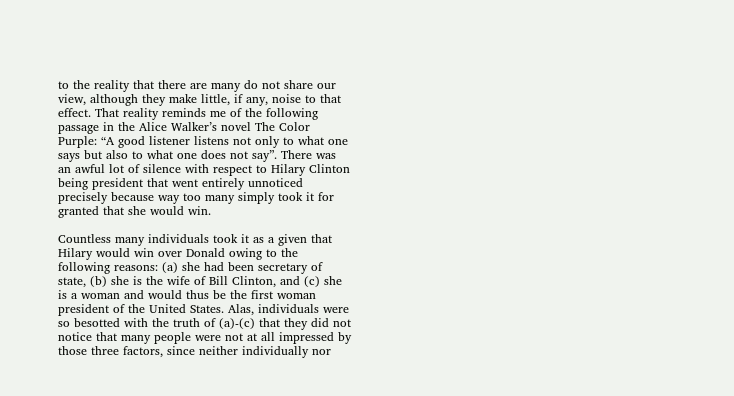to the reality that there are many do not share our view, although they make little, if any, noise to that effect. That reality reminds me of the following passage in the Alice Walker’s novel The Color Purple: “A good listener listens not only to what one says but also to what one does not say”. There was an awful lot of silence with respect to Hilary Clinton being president that went entirely unnoticed precisely because way too many simply took it for granted that she would win.

Countless many individuals took it as a given that Hilary would win over Donald owing to the following reasons: (a) she had been secretary of state, (b) she is the wife of Bill Clinton, and (c) she is a woman and would thus be the first woman president of the United States. Alas, individuals were so besotted with the truth of (a)-(c) that they did not notice that many people were not at all impressed by those three factors, since neither individually nor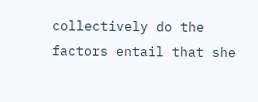collectively do the factors entail that she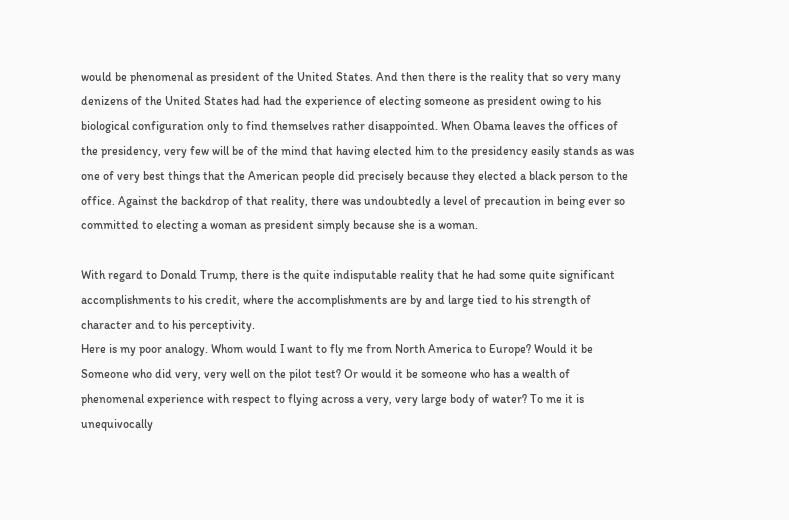would be phenomenal as president of the United States. And then there is the reality that so very many denizens of the United States had had the experience of electing someone as president owing to his biological configuration only to find themselves rather disappointed. When Obama leaves the offices of the presidency, very few will be of the mind that having elected him to the presidency easily stands as was one of very best things that the American people did precisely because they elected a black person to the office. Against the backdrop of that reality, there was undoubtedly a level of precaution in being ever so committed to electing a woman as president simply because she is a woman.

With regard to Donald Trump, there is the quite indisputable reality that he had some quite significant accomplishments to his credit, where the accomplishments are by and large tied to his strength of character and to his perceptivity.
Here is my poor analogy. Whom would I want to fly me from North America to Europe? Would it be Someone who did very, very well on the pilot test? Or would it be someone who has a wealth of phenomenal experience with respect to flying across a very, very large body of water? To me it is unequivocally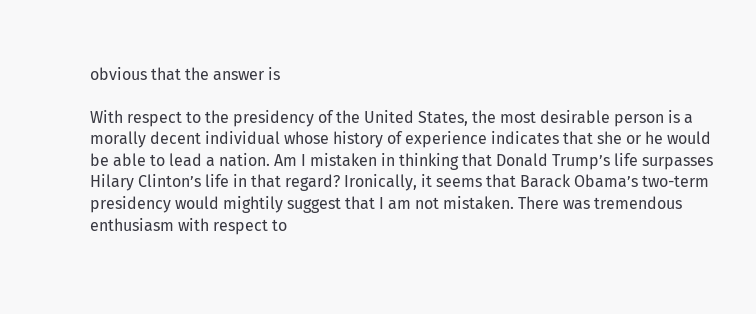obvious that the answer is

With respect to the presidency of the United States, the most desirable person is a morally decent individual whose history of experience indicates that she or he would be able to lead a nation. Am I mistaken in thinking that Donald Trump’s life surpasses Hilary Clinton’s life in that regard? Ironically, it seems that Barack Obama’s two-term presidency would mightily suggest that I am not mistaken. There was tremendous enthusiasm with respect to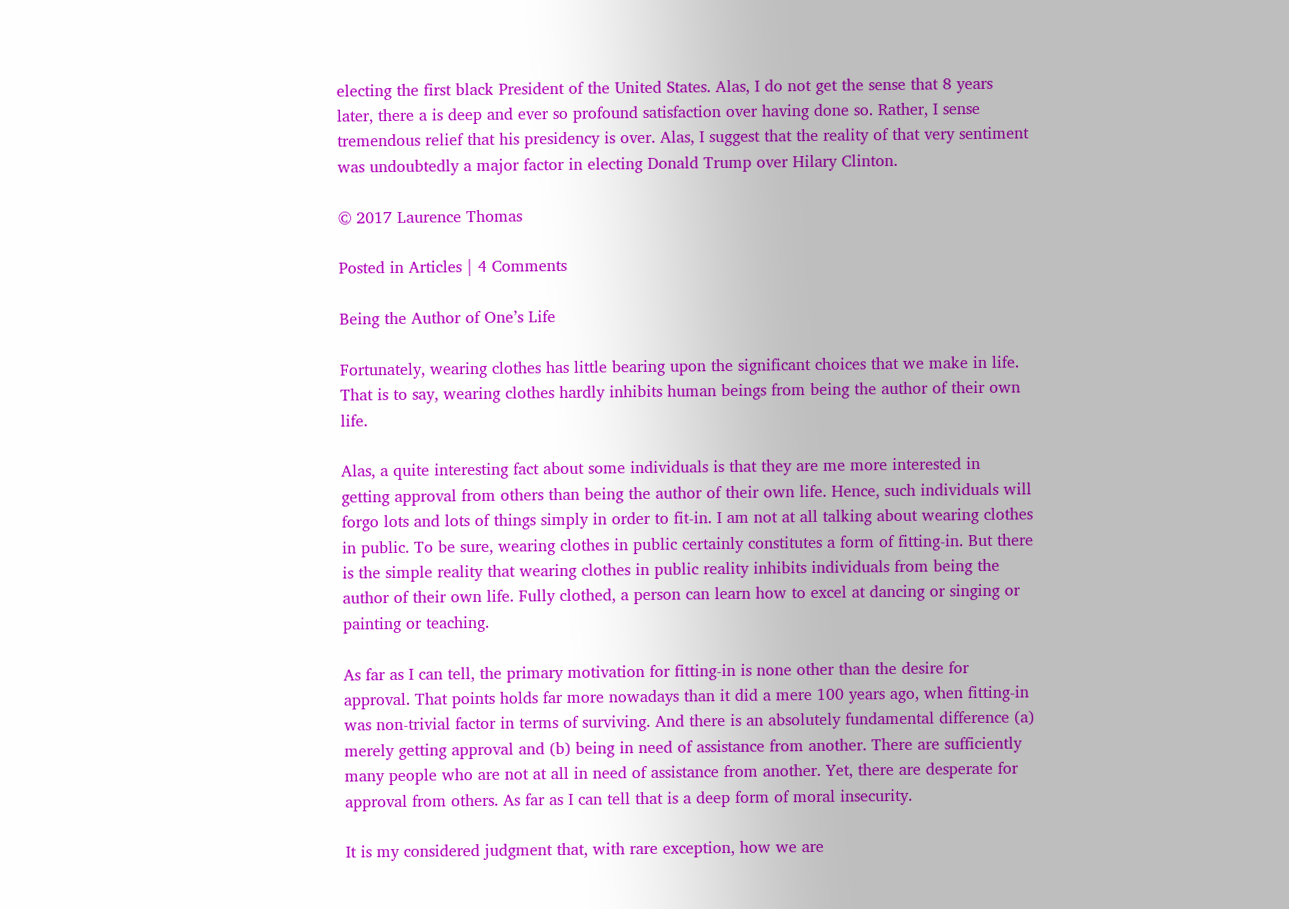electing the first black President of the United States. Alas, I do not get the sense that 8 years later, there a is deep and ever so profound satisfaction over having done so. Rather, I sense tremendous relief that his presidency is over. Alas, I suggest that the reality of that very sentiment was undoubtedly a major factor in electing Donald Trump over Hilary Clinton.

© 2017 Laurence Thomas

Posted in Articles | 4 Comments

Being the Author of One’s Life

Fortunately, wearing clothes has little bearing upon the significant choices that we make in life. That is to say, wearing clothes hardly inhibits human beings from being the author of their own life.

Alas, a quite interesting fact about some individuals is that they are me more interested in getting approval from others than being the author of their own life. Hence, such individuals will forgo lots and lots of things simply in order to fit-in. I am not at all talking about wearing clothes in public. To be sure, wearing clothes in public certainly constitutes a form of fitting-in. But there is the simple reality that wearing clothes in public reality inhibits individuals from being the author of their own life. Fully clothed, a person can learn how to excel at dancing or singing or painting or teaching.

As far as I can tell, the primary motivation for fitting-in is none other than the desire for approval. That points holds far more nowadays than it did a mere 100 years ago, when fitting-in was non-trivial factor in terms of surviving. And there is an absolutely fundamental difference (a) merely getting approval and (b) being in need of assistance from another. There are sufficiently many people who are not at all in need of assistance from another. Yet, there are desperate for approval from others. As far as I can tell that is a deep form of moral insecurity.

It is my considered judgment that, with rare exception, how we are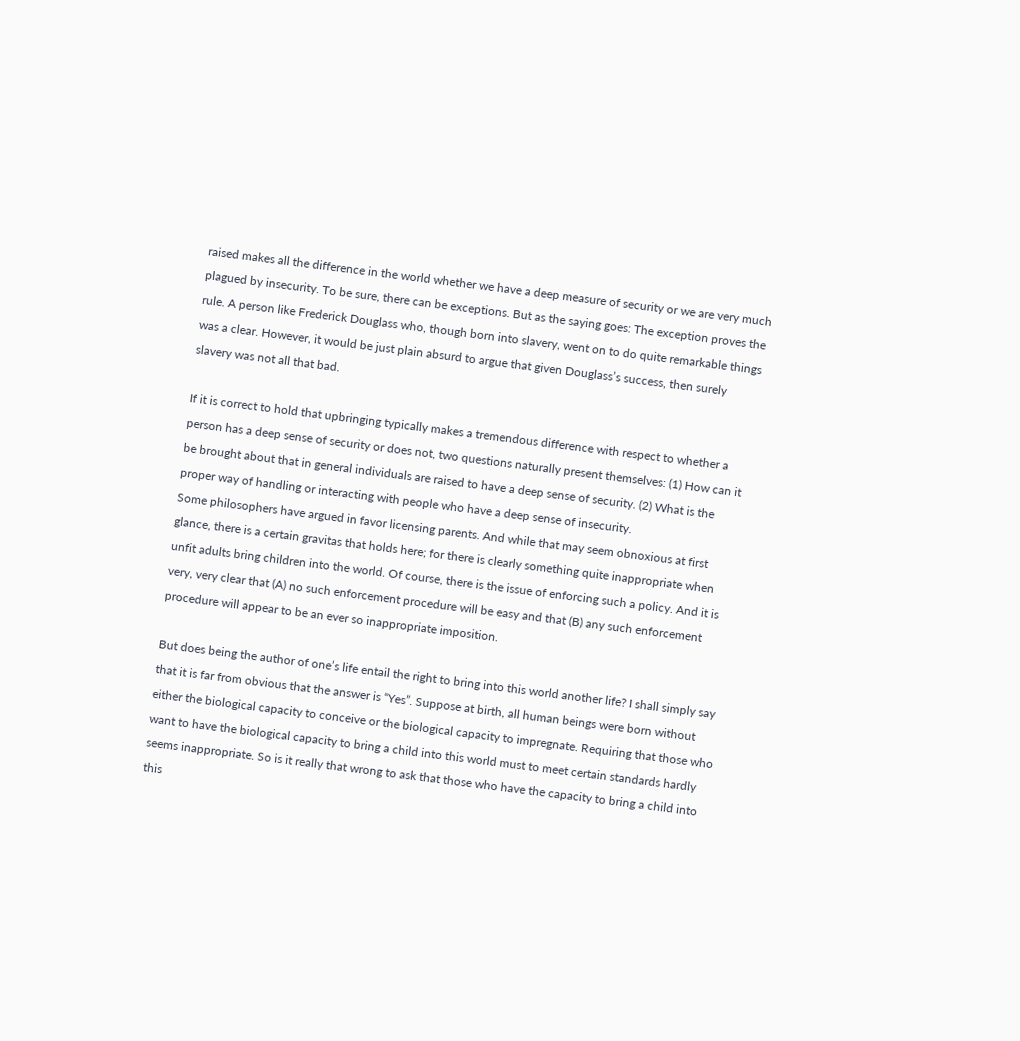raised makes all the difference in the world whether we have a deep measure of security or we are very much plagued by insecurity. To be sure, there can be exceptions. But as the saying goes: The exception proves the rule. A person like Frederick Douglass who, though born into slavery, went on to do quite remarkable things was a clear. However, it would be just plain absurd to argue that given Douglass’s success, then surely slavery was not all that bad.

If it is correct to hold that upbringing typically makes a tremendous difference with respect to whether a person has a deep sense of security or does not, two questions naturally present themselves: (1) How can it be brought about that in general individuals are raised to have a deep sense of security. (2) What is the proper way of handling or interacting with people who have a deep sense of insecurity.
Some philosophers have argued in favor licensing parents. And while that may seem obnoxious at first glance, there is a certain gravitas that holds here; for there is clearly something quite inappropriate when unfit adults bring children into the world. Of course, there is the issue of enforcing such a policy. And it is very, very clear that (A) no such enforcement procedure will be easy and that (B) any such enforcement procedure will appear to be an ever so inappropriate imposition.

But does being the author of one’s life entail the right to bring into this world another life? I shall simply say that it is far from obvious that the answer is “Yes”. Suppose at birth, all human beings were born without either the biological capacity to conceive or the biological capacity to impregnate. Requiring that those who want to have the biological capacity to bring a child into this world must to meet certain standards hardly seems inappropriate. So is it really that wrong to ask that those who have the capacity to bring a child into this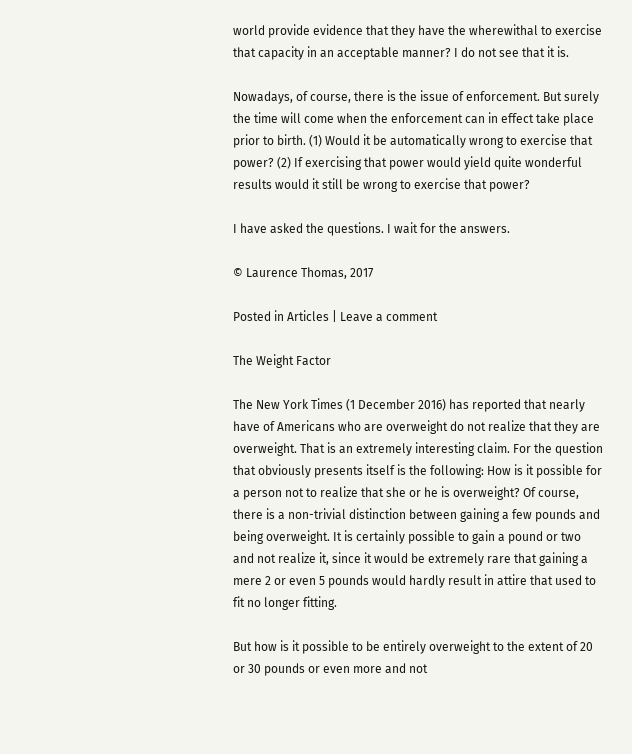world provide evidence that they have the wherewithal to exercise that capacity in an acceptable manner? I do not see that it is.

Nowadays, of course, there is the issue of enforcement. But surely the time will come when the enforcement can in effect take place prior to birth. (1) Would it be automatically wrong to exercise that power? (2) If exercising that power would yield quite wonderful results would it still be wrong to exercise that power?

I have asked the questions. I wait for the answers.

© Laurence Thomas, 2017

Posted in Articles | Leave a comment

The Weight Factor

The New York Times (1 December 2016) has reported that nearly have of Americans who are overweight do not realize that they are overweight. That is an extremely interesting claim. For the question that obviously presents itself is the following: How is it possible for a person not to realize that she or he is overweight? Of course, there is a non-trivial distinction between gaining a few pounds and being overweight. It is certainly possible to gain a pound or two and not realize it, since it would be extremely rare that gaining a mere 2 or even 5 pounds would hardly result in attire that used to fit no longer fitting.

But how is it possible to be entirely overweight to the extent of 20 or 30 pounds or even more and not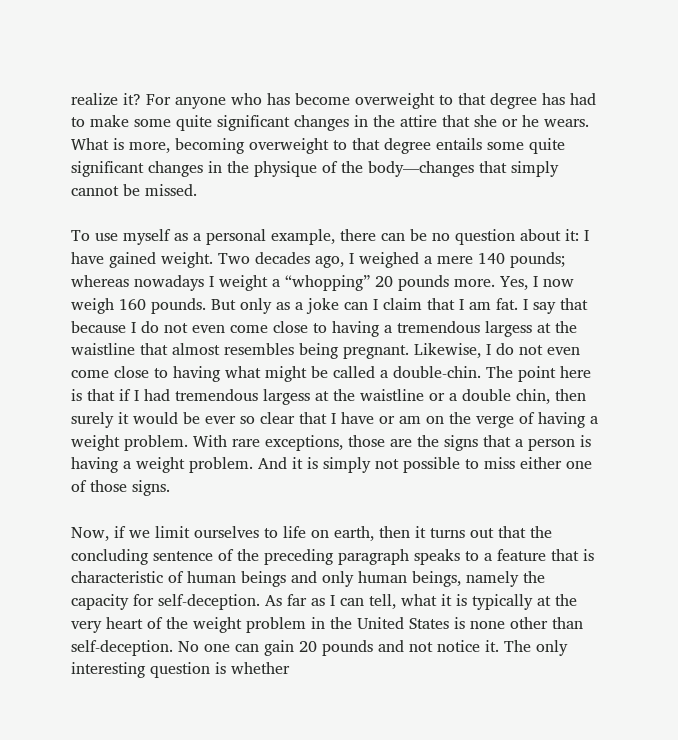realize it? For anyone who has become overweight to that degree has had to make some quite significant changes in the attire that she or he wears. What is more, becoming overweight to that degree entails some quite significant changes in the physique of the body—changes that simply cannot be missed.

To use myself as a personal example, there can be no question about it: I have gained weight. Two decades ago, I weighed a mere 140 pounds; whereas nowadays I weight a “whopping” 20 pounds more. Yes, I now weigh 160 pounds. But only as a joke can I claim that I am fat. I say that because I do not even come close to having a tremendous largess at the waistline that almost resembles being pregnant. Likewise, I do not even come close to having what might be called a double-chin. The point here is that if I had tremendous largess at the waistline or a double chin, then surely it would be ever so clear that I have or am on the verge of having a weight problem. With rare exceptions, those are the signs that a person is having a weight problem. And it is simply not possible to miss either one of those signs.

Now, if we limit ourselves to life on earth, then it turns out that the concluding sentence of the preceding paragraph speaks to a feature that is characteristic of human beings and only human beings, namely the capacity for self-deception. As far as I can tell, what it is typically at the very heart of the weight problem in the United States is none other than self-deception. No one can gain 20 pounds and not notice it. The only interesting question is whether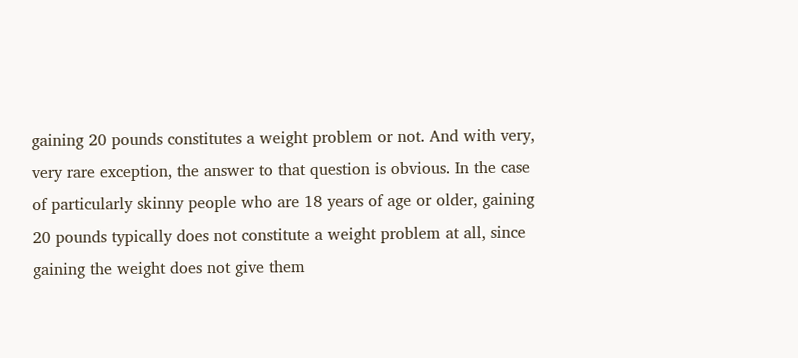gaining 20 pounds constitutes a weight problem or not. And with very, very rare exception, the answer to that question is obvious. In the case of particularly skinny people who are 18 years of age or older, gaining 20 pounds typically does not constitute a weight problem at all, since gaining the weight does not give them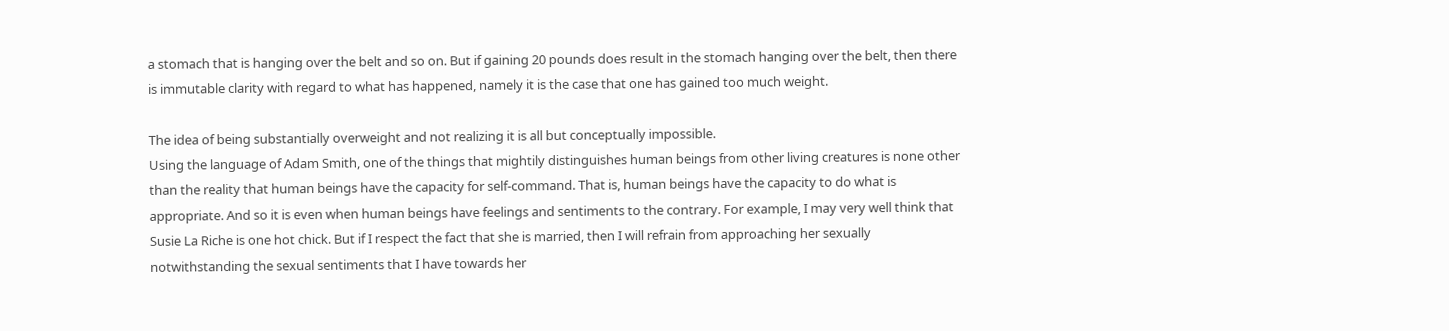a stomach that is hanging over the belt and so on. But if gaining 20 pounds does result in the stomach hanging over the belt, then there is immutable clarity with regard to what has happened, namely it is the case that one has gained too much weight.

The idea of being substantially overweight and not realizing it is all but conceptually impossible.
Using the language of Adam Smith, one of the things that mightily distinguishes human beings from other living creatures is none other than the reality that human beings have the capacity for self-command. That is, human beings have the capacity to do what is appropriate. And so it is even when human beings have feelings and sentiments to the contrary. For example, I may very well think that Susie La Riche is one hot chick. But if I respect the fact that she is married, then I will refrain from approaching her sexually notwithstanding the sexual sentiments that I have towards her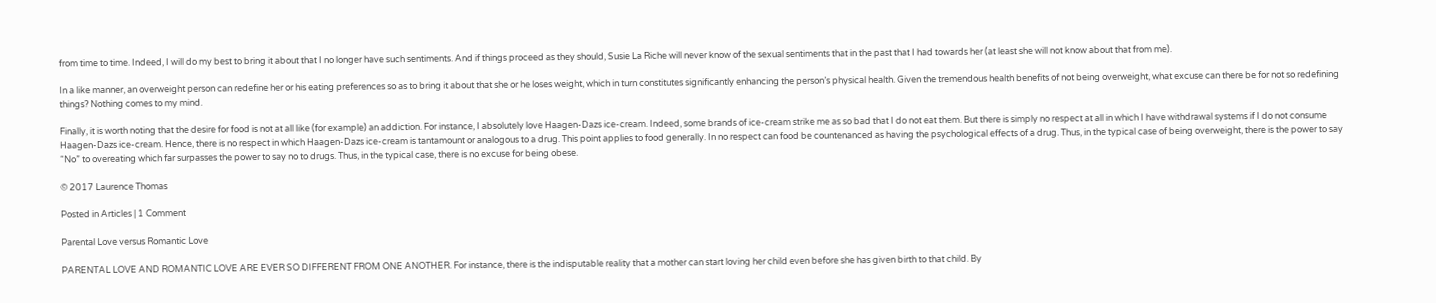from time to time. Indeed, I will do my best to bring it about that I no longer have such sentiments. And if things proceed as they should, Susie La Riche will never know of the sexual sentiments that in the past that I had towards her (at least she will not know about that from me).

In a like manner, an overweight person can redefine her or his eating preferences so as to bring it about that she or he loses weight, which in turn constitutes significantly enhancing the person’s physical health. Given the tremendous health benefits of not being overweight, what excuse can there be for not so redefining things? Nothing comes to my mind.

Finally, it is worth noting that the desire for food is not at all like (for example) an addiction. For instance, I absolutely love Haagen-Dazs ice-cream. Indeed, some brands of ice-cream strike me as so bad that I do not eat them. But there is simply no respect at all in which I have withdrawal systems if I do not consume Haagen-Dazs ice-cream. Hence, there is no respect in which Haagen-Dazs ice-cream is tantamount or analogous to a drug. This point applies to food generally. In no respect can food be countenanced as having the psychological effects of a drug. Thus, in the typical case of being overweight, there is the power to say “No” to overeating which far surpasses the power to say no to drugs. Thus, in the typical case, there is no excuse for being obese.

© 2017 Laurence Thomas

Posted in Articles | 1 Comment

Parental Love versus Romantic Love

PARENTAL LOVE AND ROMANTIC LOVE ARE EVER SO DIFFERENT FROM ONE ANOTHER. For instance, there is the indisputable reality that a mother can start loving her child even before she has given birth to that child. By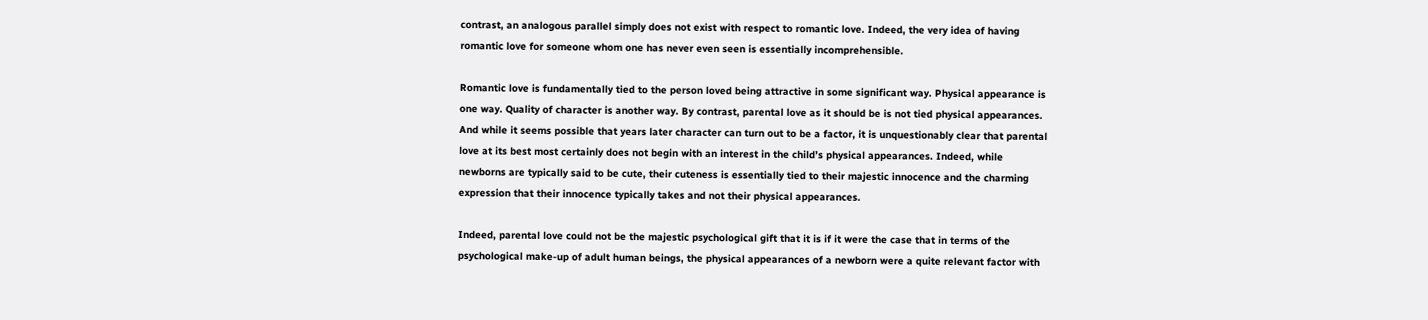contrast, an analogous parallel simply does not exist with respect to romantic love. Indeed, the very idea of having romantic love for someone whom one has never even seen is essentially incomprehensible.

Romantic love is fundamentally tied to the person loved being attractive in some significant way. Physical appearance is one way. Quality of character is another way. By contrast, parental love as it should be is not tied physical appearances. And while it seems possible that years later character can turn out to be a factor, it is unquestionably clear that parental love at its best most certainly does not begin with an interest in the child’s physical appearances. Indeed, while newborns are typically said to be cute, their cuteness is essentially tied to their majestic innocence and the charming expression that their innocence typically takes and not their physical appearances.

Indeed, parental love could not be the majestic psychological gift that it is if it were the case that in terms of the psychological make-up of adult human beings, the physical appearances of a newborn were a quite relevant factor with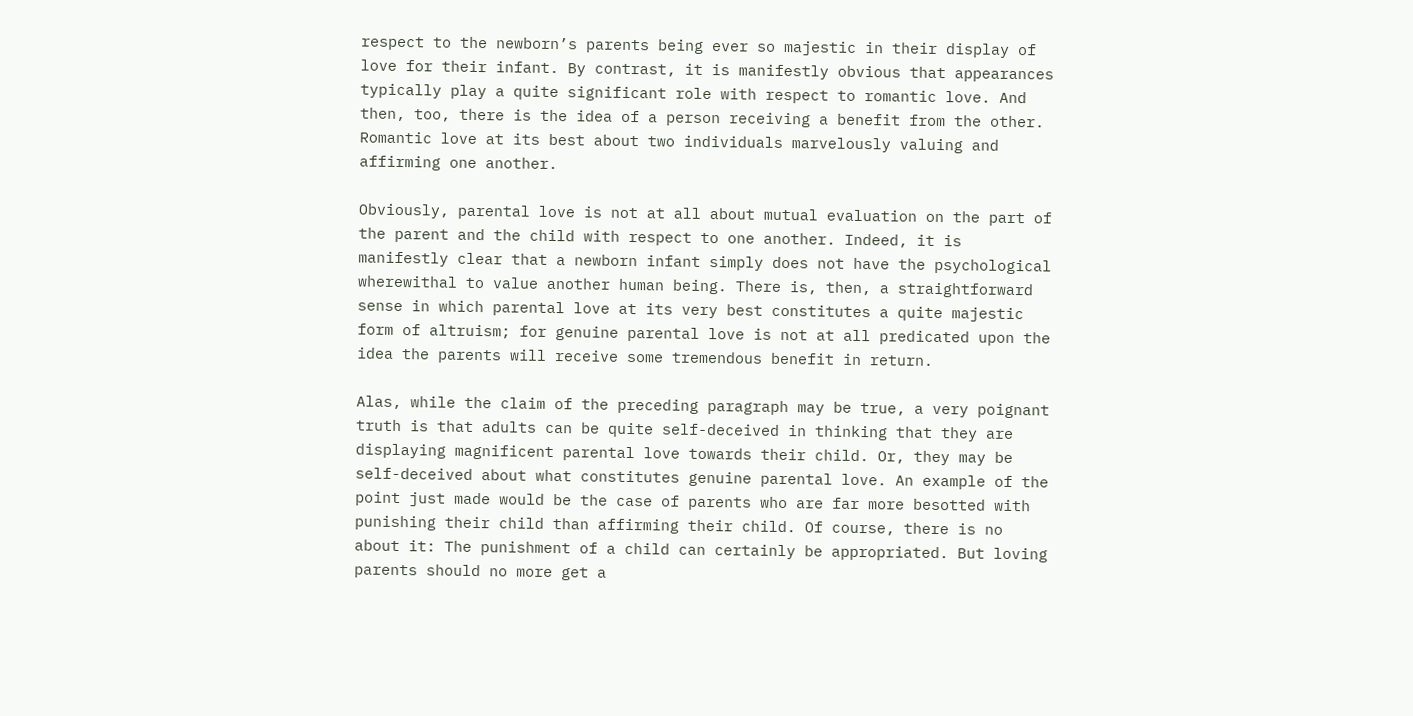respect to the newborn’s parents being ever so majestic in their display of love for their infant. By contrast, it is manifestly obvious that appearances typically play a quite significant role with respect to romantic love. And then, too, there is the idea of a person receiving a benefit from the other. Romantic love at its best about two individuals marvelously valuing and affirming one another.

Obviously, parental love is not at all about mutual evaluation on the part of the parent and the child with respect to one another. Indeed, it is manifestly clear that a newborn infant simply does not have the psychological wherewithal to value another human being. There is, then, a straightforward sense in which parental love at its very best constitutes a quite majestic form of altruism; for genuine parental love is not at all predicated upon the idea the parents will receive some tremendous benefit in return.

Alas, while the claim of the preceding paragraph may be true, a very poignant truth is that adults can be quite self-deceived in thinking that they are displaying magnificent parental love towards their child. Or, they may be self-deceived about what constitutes genuine parental love. An example of the point just made would be the case of parents who are far more besotted with punishing their child than affirming their child. Of course, there is no about it: The punishment of a child can certainly be appropriated. But loving parents should no more get a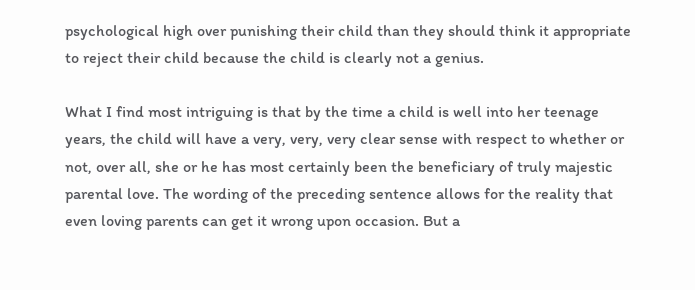psychological high over punishing their child than they should think it appropriate to reject their child because the child is clearly not a genius.

What I find most intriguing is that by the time a child is well into her teenage years, the child will have a very, very, very clear sense with respect to whether or not, over all, she or he has most certainly been the beneficiary of truly majestic parental love. The wording of the preceding sentence allows for the reality that even loving parents can get it wrong upon occasion. But a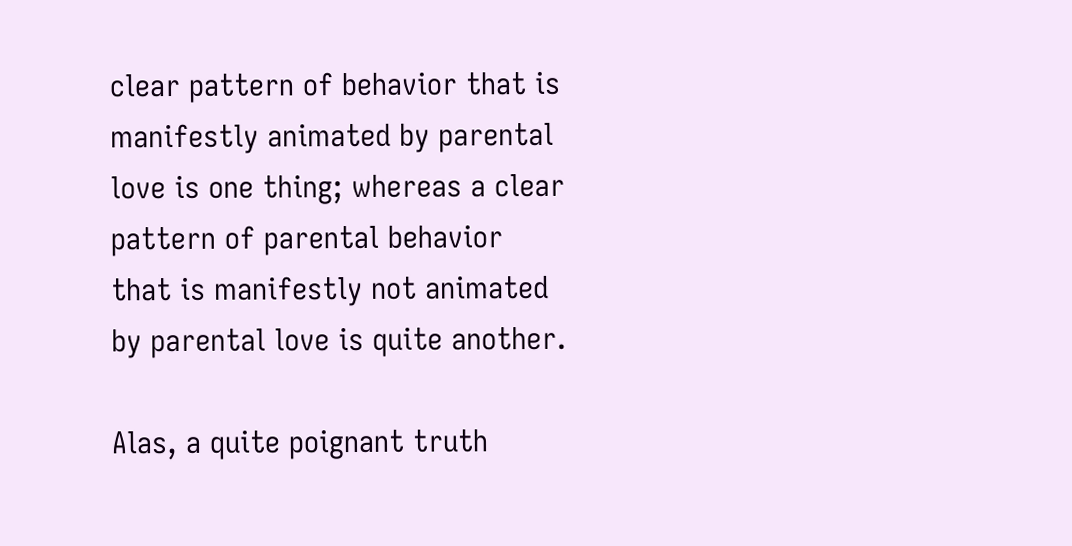clear pattern of behavior that is manifestly animated by parental love is one thing; whereas a clear pattern of parental behavior that is manifestly not animated by parental love is quite another.

Alas, a quite poignant truth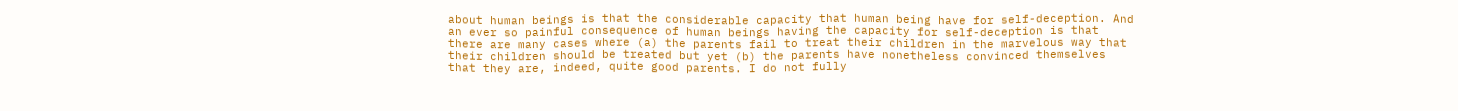about human beings is that the considerable capacity that human being have for self-deception. And an ever so painful consequence of human beings having the capacity for self-deception is that there are many cases where (a) the parents fail to treat their children in the marvelous way that their children should be treated but yet (b) the parents have nonetheless convinced themselves that they are, indeed, quite good parents. I do not fully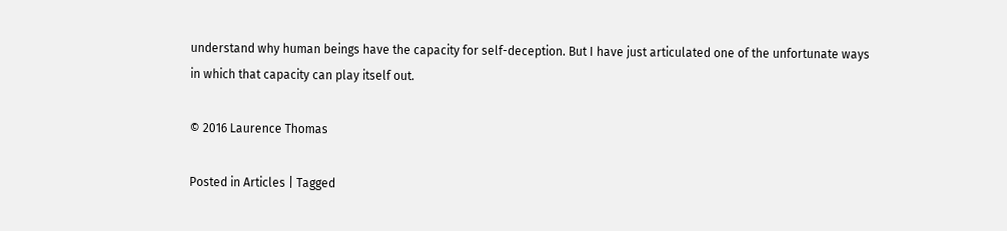understand why human beings have the capacity for self-deception. But I have just articulated one of the unfortunate ways in which that capacity can play itself out.

© 2016 Laurence Thomas

Posted in Articles | Tagged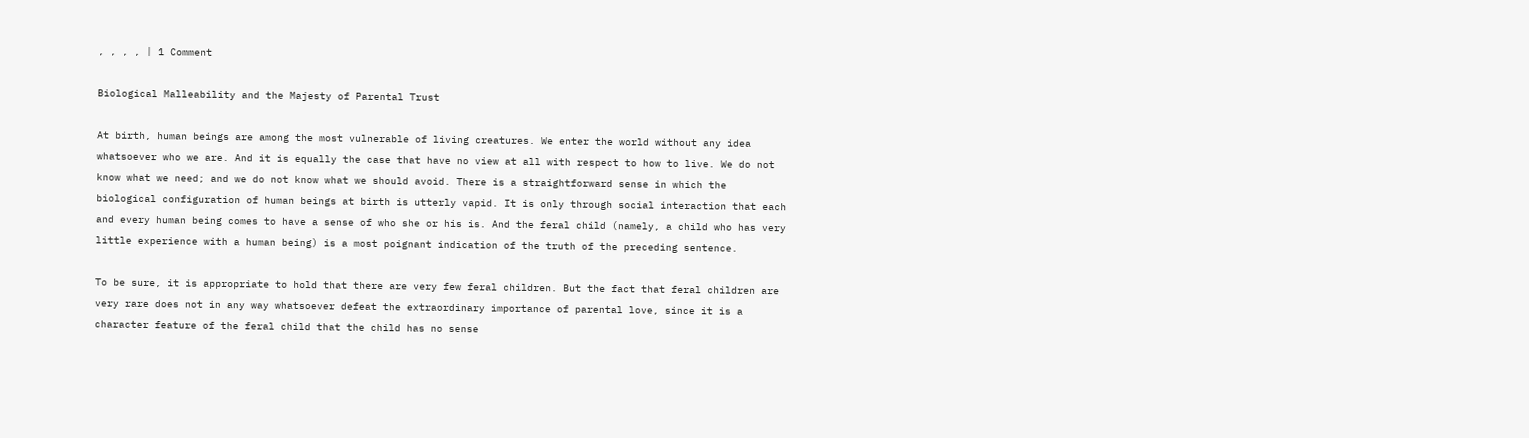, , , , | 1 Comment

Biological Malleability and the Majesty of Parental Trust

At birth, human beings are among the most vulnerable of living creatures. We enter the world without any idea whatsoever who we are. And it is equally the case that have no view at all with respect to how to live. We do not know what we need; and we do not know what we should avoid. There is a straightforward sense in which the biological configuration of human beings at birth is utterly vapid. It is only through social interaction that each and every human being comes to have a sense of who she or his is. And the feral child (namely, a child who has very little experience with a human being) is a most poignant indication of the truth of the preceding sentence.

To be sure, it is appropriate to hold that there are very few feral children. But the fact that feral children are very rare does not in any way whatsoever defeat the extraordinary importance of parental love, since it is a character feature of the feral child that the child has no sense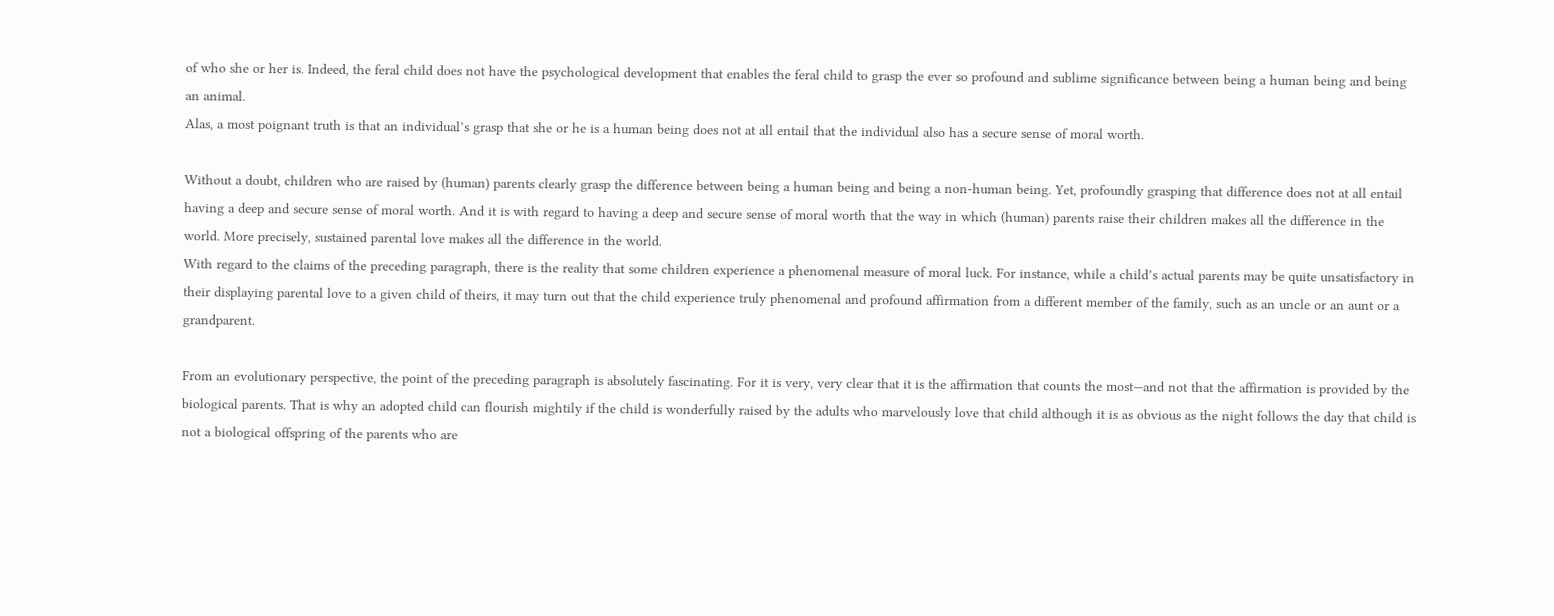of who she or her is. Indeed, the feral child does not have the psychological development that enables the feral child to grasp the ever so profound and sublime significance between being a human being and being an animal.
Alas, a most poignant truth is that an individual’s grasp that she or he is a human being does not at all entail that the individual also has a secure sense of moral worth.

Without a doubt, children who are raised by (human) parents clearly grasp the difference between being a human being and being a non-human being. Yet, profoundly grasping that difference does not at all entail having a deep and secure sense of moral worth. And it is with regard to having a deep and secure sense of moral worth that the way in which (human) parents raise their children makes all the difference in the world. More precisely, sustained parental love makes all the difference in the world.
With regard to the claims of the preceding paragraph, there is the reality that some children experience a phenomenal measure of moral luck. For instance, while a child’s actual parents may be quite unsatisfactory in their displaying parental love to a given child of theirs, it may turn out that the child experience truly phenomenal and profound affirmation from a different member of the family, such as an uncle or an aunt or a grandparent.

From an evolutionary perspective, the point of the preceding paragraph is absolutely fascinating. For it is very, very clear that it is the affirmation that counts the most—and not that the affirmation is provided by the biological parents. That is why an adopted child can flourish mightily if the child is wonderfully raised by the adults who marvelously love that child although it is as obvious as the night follows the day that child is not a biological offspring of the parents who are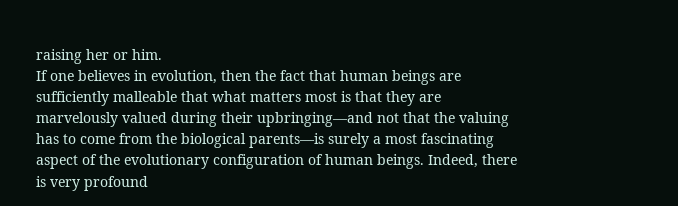raising her or him.
If one believes in evolution, then the fact that human beings are sufficiently malleable that what matters most is that they are marvelously valued during their upbringing—and not that the valuing has to come from the biological parents—is surely a most fascinating aspect of the evolutionary configuration of human beings. Indeed, there is very profound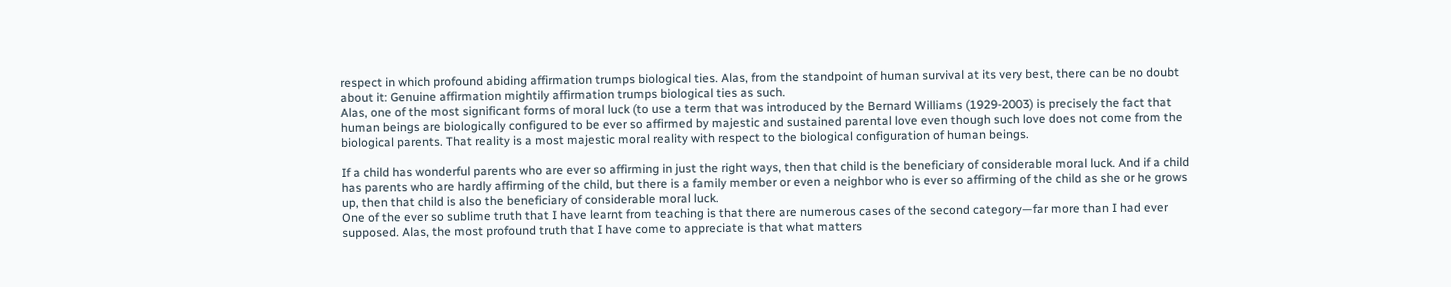respect in which profound abiding affirmation trumps biological ties. Alas, from the standpoint of human survival at its very best, there can be no doubt about it: Genuine affirmation mightily affirmation trumps biological ties as such.
Alas, one of the most significant forms of moral luck (to use a term that was introduced by the Bernard Williams (1929-2003) is precisely the fact that human beings are biologically configured to be ever so affirmed by majestic and sustained parental love even though such love does not come from the biological parents. That reality is a most majestic moral reality with respect to the biological configuration of human beings.

If a child has wonderful parents who are ever so affirming in just the right ways, then that child is the beneficiary of considerable moral luck. And if a child has parents who are hardly affirming of the child, but there is a family member or even a neighbor who is ever so affirming of the child as she or he grows up, then that child is also the beneficiary of considerable moral luck.
One of the ever so sublime truth that I have learnt from teaching is that there are numerous cases of the second category—far more than I had ever supposed. Alas, the most profound truth that I have come to appreciate is that what matters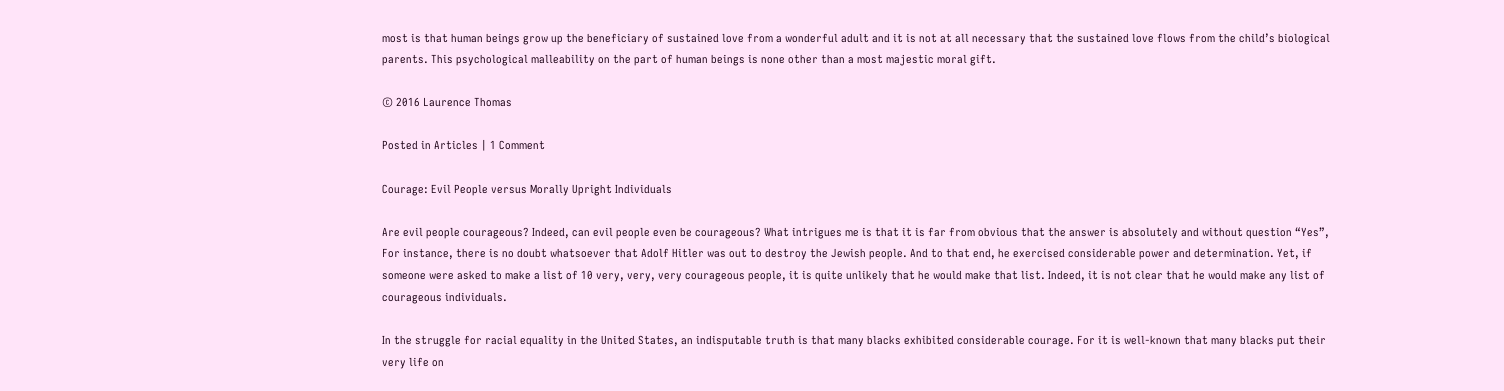most is that human beings grow up the beneficiary of sustained love from a wonderful adult and it is not at all necessary that the sustained love flows from the child’s biological parents. This psychological malleability on the part of human beings is none other than a most majestic moral gift.

© 2016 Laurence Thomas

Posted in Articles | 1 Comment

Courage: Evil People versus Morally Upright Individuals

Are evil people courageous? Indeed, can evil people even be courageous? What intrigues me is that it is far from obvious that the answer is absolutely and without question “Yes”, For instance, there is no doubt whatsoever that Adolf Hitler was out to destroy the Jewish people. And to that end, he exercised considerable power and determination. Yet, if someone were asked to make a list of 10 very, very, very courageous people, it is quite unlikely that he would make that list. Indeed, it is not clear that he would make any list of courageous individuals.

In the struggle for racial equality in the United States, an indisputable truth is that many blacks exhibited considerable courage. For it is well-known that many blacks put their very life on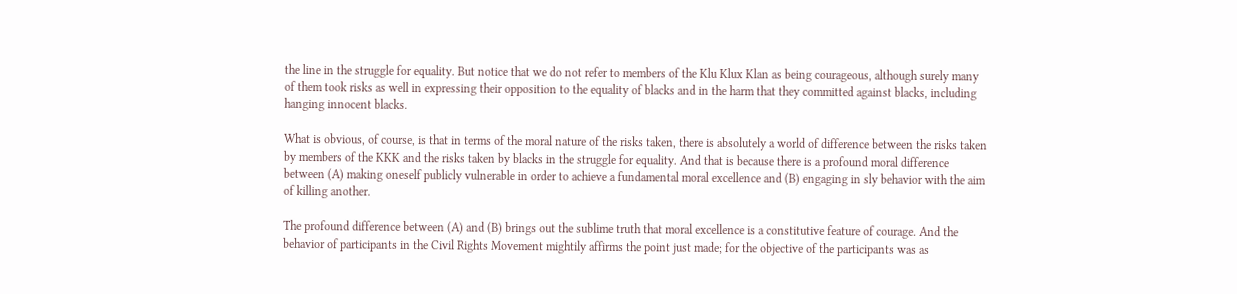the line in the struggle for equality. But notice that we do not refer to members of the Klu Klux Klan as being courageous, although surely many of them took risks as well in expressing their opposition to the equality of blacks and in the harm that they committed against blacks, including hanging innocent blacks.

What is obvious, of course, is that in terms of the moral nature of the risks taken, there is absolutely a world of difference between the risks taken by members of the KKK and the risks taken by blacks in the struggle for equality. And that is because there is a profound moral difference between (A) making oneself publicly vulnerable in order to achieve a fundamental moral excellence and (B) engaging in sly behavior with the aim of killing another.

The profound difference between (A) and (B) brings out the sublime truth that moral excellence is a constitutive feature of courage. And the behavior of participants in the Civil Rights Movement mightily affirms the point just made; for the objective of the participants was as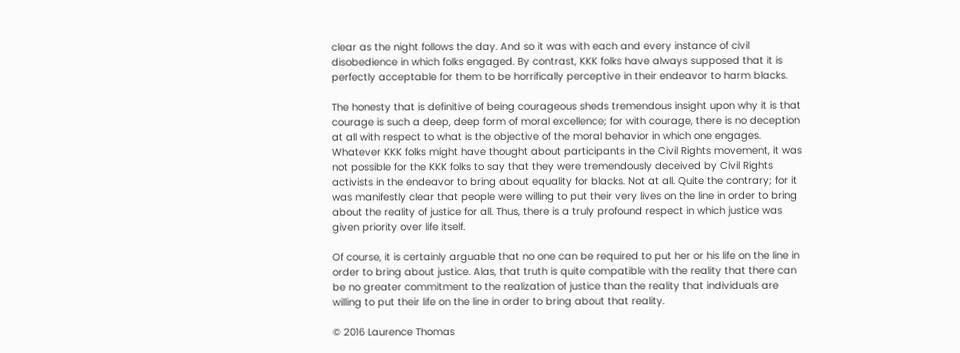clear as the night follows the day. And so it was with each and every instance of civil disobedience in which folks engaged. By contrast, KKK folks have always supposed that it is perfectly acceptable for them to be horrifically perceptive in their endeavor to harm blacks.

The honesty that is definitive of being courageous sheds tremendous insight upon why it is that courage is such a deep, deep form of moral excellence; for with courage, there is no deception at all with respect to what is the objective of the moral behavior in which one engages. Whatever KKK folks might have thought about participants in the Civil Rights movement, it was not possible for the KKK folks to say that they were tremendously deceived by Civil Rights activists in the endeavor to bring about equality for blacks. Not at all. Quite the contrary; for it was manifestly clear that people were willing to put their very lives on the line in order to bring about the reality of justice for all. Thus, there is a truly profound respect in which justice was given priority over life itself.

Of course, it is certainly arguable that no one can be required to put her or his life on the line in order to bring about justice. Alas, that truth is quite compatible with the reality that there can be no greater commitment to the realization of justice than the reality that individuals are willing to put their life on the line in order to bring about that reality.

© 2016 Laurence Thomas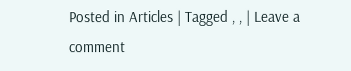Posted in Articles | Tagged , , | Leave a comment